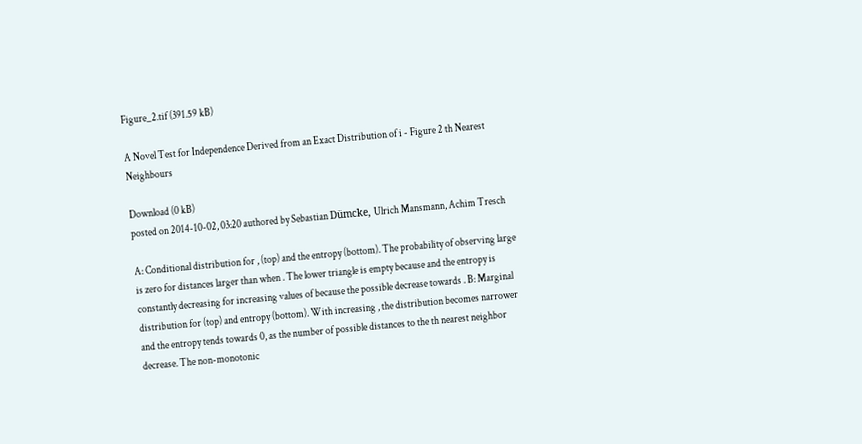Figure_2.tif (391.59 kB)

A Novel Test for Independence Derived from an Exact Distribution of i - Figure 2 th Nearest Neighbours

Download (0 kB)
posted on 2014-10-02, 03:20 authored by Sebastian Dümcke, Ulrich Mansmann, Achim Tresch

A: Conditional distribution for , (top) and the entropy (bottom). The probability of observing large is zero for distances larger than when . The lower triangle is empty because and the entropy is constantly decreasing for increasing values of because the possible decrease towards . B: Marginal distribution for (top) and entropy (bottom). With increasing , the distribution becomes narrower and the entropy tends towards 0, as the number of possible distances to the th nearest neighbor decrease. The non-monotonic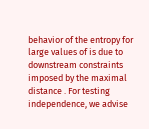behavior of the entropy for large values of is due to downstream constraints imposed by the maximal distance . For testing independence, we advise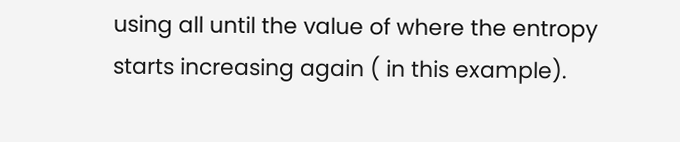using all until the value of where the entropy starts increasing again ( in this example).